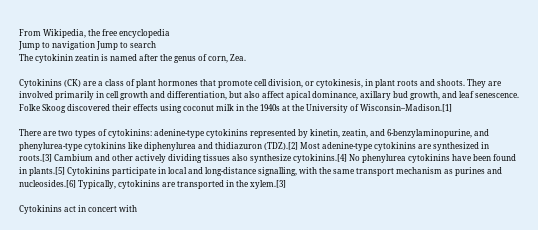From Wikipedia, the free encyclopedia
Jump to navigation Jump to search
The cytokinin zeatin is named after the genus of corn, Zea.

Cytokinins (CK) are a class of plant hormones that promote cell division, or cytokinesis, in plant roots and shoots. They are involved primarily in cell growth and differentiation, but also affect apical dominance, axillary bud growth, and leaf senescence. Folke Skoog discovered their effects using coconut milk in the 1940s at the University of Wisconsin–Madison.[1]

There are two types of cytokinins: adenine-type cytokinins represented by kinetin, zeatin, and 6-benzylaminopurine, and phenylurea-type cytokinins like diphenylurea and thidiazuron (TDZ).[2] Most adenine-type cytokinins are synthesized in roots.[3] Cambium and other actively dividing tissues also synthesize cytokinins.[4] No phenylurea cytokinins have been found in plants.[5] Cytokinins participate in local and long-distance signalling, with the same transport mechanism as purines and nucleosides.[6] Typically, cytokinins are transported in the xylem.[3]

Cytokinins act in concert with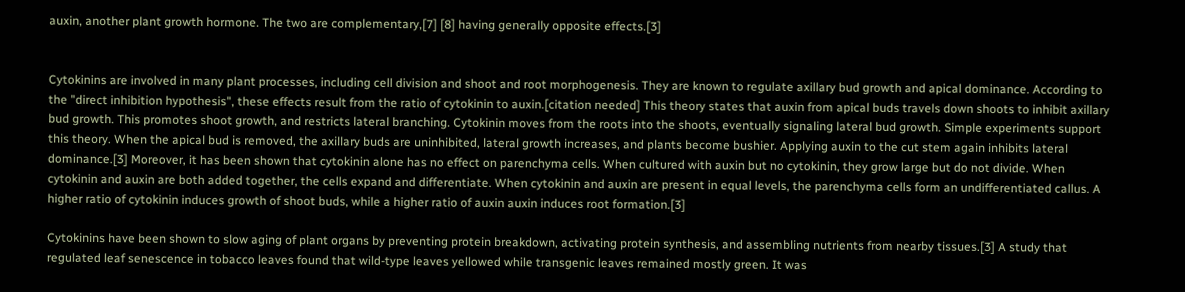auxin, another plant growth hormone. The two are complementary,[7] [8] having generally opposite effects.[3]


Cytokinins are involved in many plant processes, including cell division and shoot and root morphogenesis. They are known to regulate axillary bud growth and apical dominance. According to the "direct inhibition hypothesis", these effects result from the ratio of cytokinin to auxin.[citation needed] This theory states that auxin from apical buds travels down shoots to inhibit axillary bud growth. This promotes shoot growth, and restricts lateral branching. Cytokinin moves from the roots into the shoots, eventually signaling lateral bud growth. Simple experiments support this theory. When the apical bud is removed, the axillary buds are uninhibited, lateral growth increases, and plants become bushier. Applying auxin to the cut stem again inhibits lateral dominance.[3] Moreover, it has been shown that cytokinin alone has no effect on parenchyma cells. When cultured with auxin but no cytokinin, they grow large but do not divide. When cytokinin and auxin are both added together, the cells expand and differentiate. When cytokinin and auxin are present in equal levels, the parenchyma cells form an undifferentiated callus. A higher ratio of cytokinin induces growth of shoot buds, while a higher ratio of auxin auxin induces root formation.[3]

Cytokinins have been shown to slow aging of plant organs by preventing protein breakdown, activating protein synthesis, and assembling nutrients from nearby tissues.[3] A study that regulated leaf senescence in tobacco leaves found that wild-type leaves yellowed while transgenic leaves remained mostly green. It was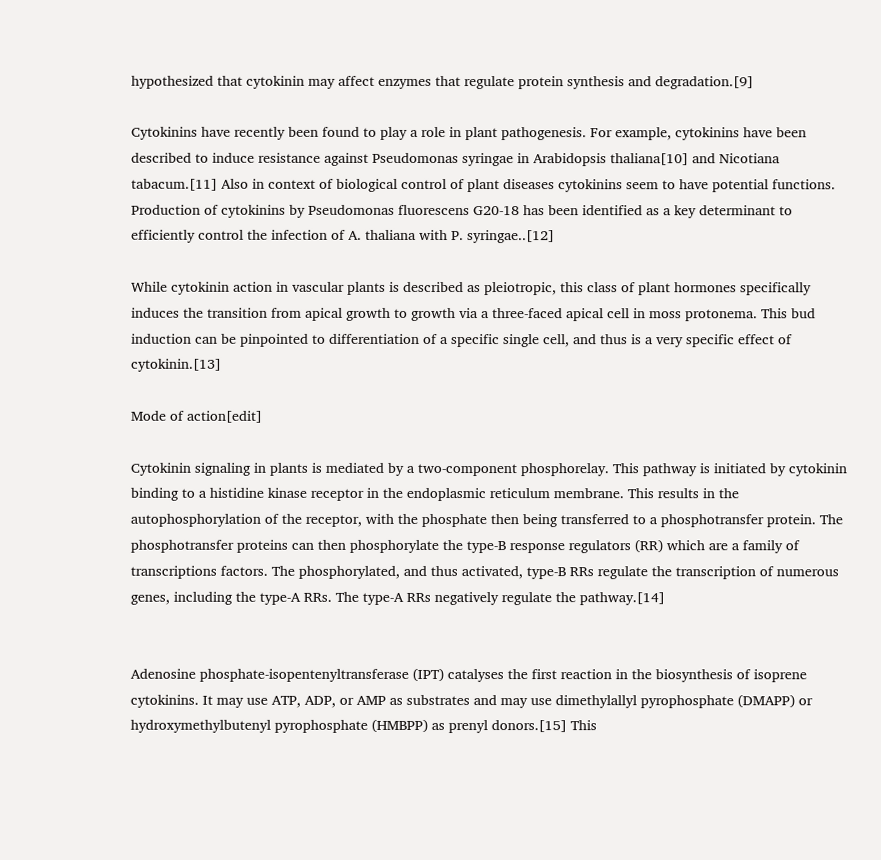hypothesized that cytokinin may affect enzymes that regulate protein synthesis and degradation.[9]

Cytokinins have recently been found to play a role in plant pathogenesis. For example, cytokinins have been described to induce resistance against Pseudomonas syringae in Arabidopsis thaliana[10] and Nicotiana tabacum.[11] Also in context of biological control of plant diseases cytokinins seem to have potential functions. Production of cytokinins by Pseudomonas fluorescens G20-18 has been identified as a key determinant to efficiently control the infection of A. thaliana with P. syringae..[12]

While cytokinin action in vascular plants is described as pleiotropic, this class of plant hormones specifically induces the transition from apical growth to growth via a three-faced apical cell in moss protonema. This bud induction can be pinpointed to differentiation of a specific single cell, and thus is a very specific effect of cytokinin.[13]

Mode of action[edit]

Cytokinin signaling in plants is mediated by a two-component phosphorelay. This pathway is initiated by cytokinin binding to a histidine kinase receptor in the endoplasmic reticulum membrane. This results in the autophosphorylation of the receptor, with the phosphate then being transferred to a phosphotransfer protein. The phosphotransfer proteins can then phosphorylate the type-B response regulators (RR) which are a family of transcriptions factors. The phosphorylated, and thus activated, type-B RRs regulate the transcription of numerous genes, including the type-A RRs. The type-A RRs negatively regulate the pathway.[14]


Adenosine phosphate-isopentenyltransferase (IPT) catalyses the first reaction in the biosynthesis of isoprene cytokinins. It may use ATP, ADP, or AMP as substrates and may use dimethylallyl pyrophosphate (DMAPP) or hydroxymethylbutenyl pyrophosphate (HMBPP) as prenyl donors.[15] This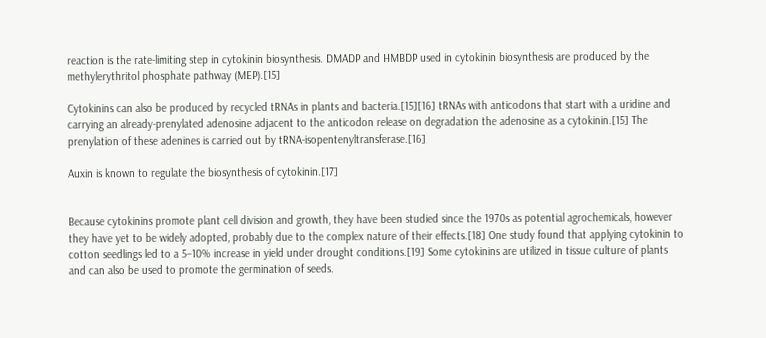reaction is the rate-limiting step in cytokinin biosynthesis. DMADP and HMBDP used in cytokinin biosynthesis are produced by the methylerythritol phosphate pathway (MEP).[15]

Cytokinins can also be produced by recycled tRNAs in plants and bacteria.[15][16] tRNAs with anticodons that start with a uridine and carrying an already-prenylated adenosine adjacent to the anticodon release on degradation the adenosine as a cytokinin.[15] The prenylation of these adenines is carried out by tRNA-isopentenyltransferase.[16]

Auxin is known to regulate the biosynthesis of cytokinin.[17]


Because cytokinins promote plant cell division and growth, they have been studied since the 1970s as potential agrochemicals, however they have yet to be widely adopted, probably due to the complex nature of their effects.[18] One study found that applying cytokinin to cotton seedlings led to a 5–10% increase in yield under drought conditions.[19] Some cytokinins are utilized in tissue culture of plants and can also be used to promote the germination of seeds.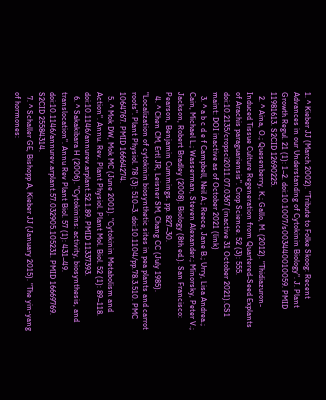1. ^ Kieber JJ (March 2002). "Tribute to Folke Skoog: Recent Advances in our Understanding of Cytokinin Biology". J. Plant Growth Regul. 21 (1): 1–2. doi:10.1007/s003440010059. PMID 11981613. S2CID 12690225.
  2. ^ Aina, O.; Quesenberry, K.; Gallo, M. (2012). "Thidiazuron-Induced Tissue Culture Regeneration from Quartered-Seed Explants of Arachis paraguariensis". Crop Science. 52 (3): 555. doi:10.2135/cropsci2011.07.0367 (inactive 31 October 2021).CS1 maint: DOI inactive as of October 2021 (link)
  3. ^ a b c d e f Campbell, Neil A.; Reece, Jane B.; Urry, Lisa Andrea.; Cain, Michael L.; Wasserman, Steven Alexander.; Minorsky, Peter V.; Jackson, Robert Bradley (2008). Biology (8th ed.). San Francisco: Pearson, Benjamin Cummings. pp. 827–30.
  4. ^ Chen CM, Ertl JR, Leisner SM, Chang CC (July 1985). "Localization of cytokinin biosynthetic sites in pea plants and carrot roots". Plant Physiol. 78 (3): 510–3. doi:10.1104/pp.78.3.510. PMC 1064767. PMID 16664274.
  5. ^ Mok DW, Mok MC (June 2001). "Cytokinin Metabolism and Action". Annu. Rev. Plant Physiol. Plant Mol. Biol. 52 (1): 89–118. doi:10.1146/annurev.arplant.52.1.89. PMID 11337393.
  6. ^ Sakakibara H (2006). "Cytokinins: activity, biosynthesis, and translocation". Annu Rev Plant Biol. 57 (1): 431–49. doi:10.1146/annurev.arplant.57.032905.105231. PMID 16669769. S2CID 25584314.
  7. ^ Schaller GE, Bishopp A, Kieber JJ (January 2015). "The yin‐yang of hormones: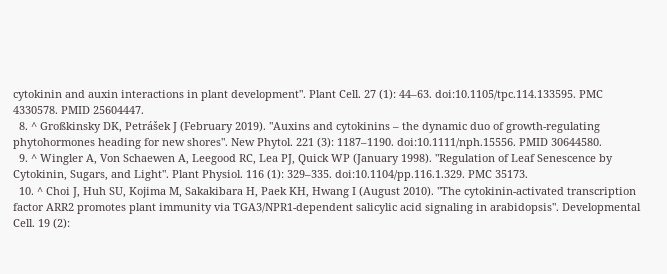cytokinin and auxin interactions in plant development". Plant Cell. 27 (1): 44–63. doi:10.1105/tpc.114.133595. PMC 4330578. PMID 25604447.
  8. ^ Großkinsky DK, Petrášek J (February 2019). "Auxins and cytokinins – the dynamic duo of growth‐regulating phytohormones heading for new shores". New Phytol. 221 (3): 1187–1190. doi:10.1111/nph.15556. PMID 30644580.
  9. ^ Wingler A, Von Schaewen A, Leegood RC, Lea PJ, Quick WP (January 1998). "Regulation of Leaf Senescence by Cytokinin, Sugars, and Light". Plant Physiol. 116 (1): 329–335. doi:10.1104/pp.116.1.329. PMC 35173.
  10. ^ Choi J, Huh SU, Kojima M, Sakakibara H, Paek KH, Hwang I (August 2010). "The cytokinin-activated transcription factor ARR2 promotes plant immunity via TGA3/NPR1-dependent salicylic acid signaling in arabidopsis". Developmental Cell. 19 (2):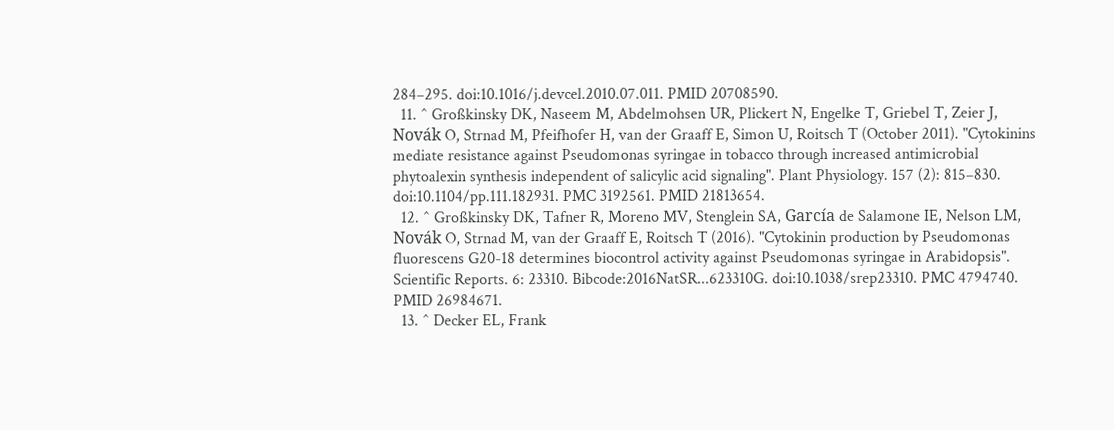284–295. doi:10.1016/j.devcel.2010.07.011. PMID 20708590.
  11. ^ Großkinsky DK, Naseem M, Abdelmohsen UR, Plickert N, Engelke T, Griebel T, Zeier J, Novák O, Strnad M, Pfeifhofer H, van der Graaff E, Simon U, Roitsch T (October 2011). "Cytokinins mediate resistance against Pseudomonas syringae in tobacco through increased antimicrobial phytoalexin synthesis independent of salicylic acid signaling". Plant Physiology. 157 (2): 815–830. doi:10.1104/pp.111.182931. PMC 3192561. PMID 21813654.
  12. ^ Großkinsky DK, Tafner R, Moreno MV, Stenglein SA, García de Salamone IE, Nelson LM, Novák O, Strnad M, van der Graaff E, Roitsch T (2016). "Cytokinin production by Pseudomonas fluorescens G20-18 determines biocontrol activity against Pseudomonas syringae in Arabidopsis". Scientific Reports. 6: 23310. Bibcode:2016NatSR...623310G. doi:10.1038/srep23310. PMC 4794740. PMID 26984671.
  13. ^ Decker EL, Frank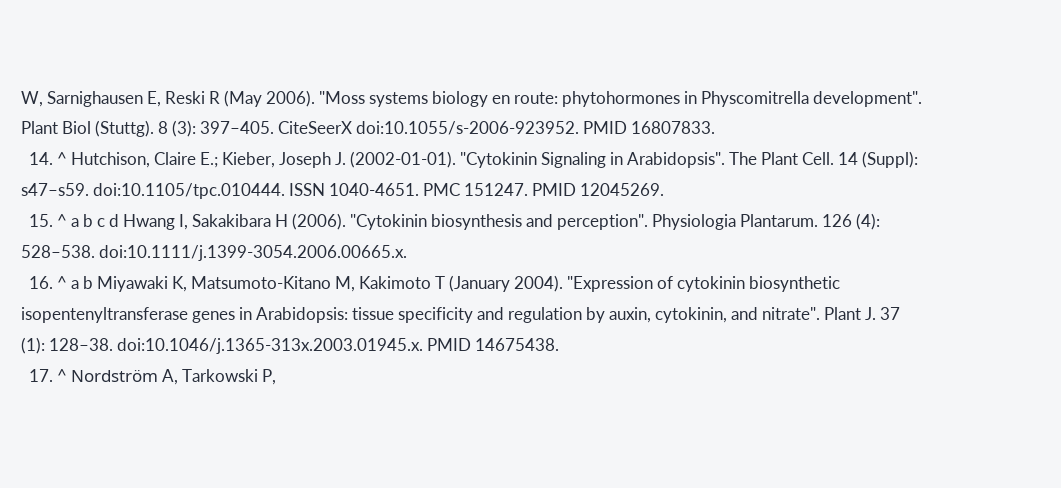W, Sarnighausen E, Reski R (May 2006). "Moss systems biology en route: phytohormones in Physcomitrella development". Plant Biol (Stuttg). 8 (3): 397–405. CiteSeerX doi:10.1055/s-2006-923952. PMID 16807833.
  14. ^ Hutchison, Claire E.; Kieber, Joseph J. (2002-01-01). "Cytokinin Signaling in Arabidopsis". The Plant Cell. 14 (Suppl): s47–s59. doi:10.1105/tpc.010444. ISSN 1040-4651. PMC 151247. PMID 12045269.
  15. ^ a b c d Hwang I, Sakakibara H (2006). "Cytokinin biosynthesis and perception". Physiologia Plantarum. 126 (4): 528–538. doi:10.1111/j.1399-3054.2006.00665.x.
  16. ^ a b Miyawaki K, Matsumoto-Kitano M, Kakimoto T (January 2004). "Expression of cytokinin biosynthetic isopentenyltransferase genes in Arabidopsis: tissue specificity and regulation by auxin, cytokinin, and nitrate". Plant J. 37 (1): 128–38. doi:10.1046/j.1365-313x.2003.01945.x. PMID 14675438.
  17. ^ Nordström A, Tarkowski P,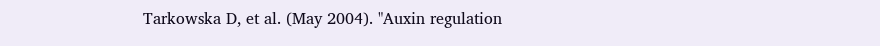Tarkowska D, et al. (May 2004). "Auxin regulation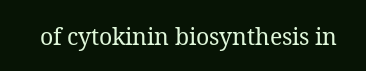of cytokinin biosynthesis in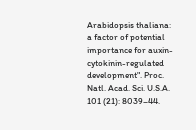Arabidopsis thaliana: a factor of potential importance for auxin-cytokinin-regulated development". Proc. Natl. Acad. Sci. U.S.A. 101 (21): 8039–44.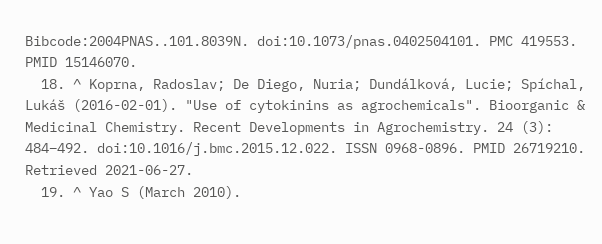Bibcode:2004PNAS..101.8039N. doi:10.1073/pnas.0402504101. PMC 419553. PMID 15146070.
  18. ^ Koprna, Radoslav; De Diego, Nuria; Dundálková, Lucie; Spíchal, Lukáš (2016-02-01). "Use of cytokinins as agrochemicals". Bioorganic & Medicinal Chemistry. Recent Developments in Agrochemistry. 24 (3): 484–492. doi:10.1016/j.bmc.2015.12.022. ISSN 0968-0896. PMID 26719210. Retrieved 2021-06-27.
  19. ^ Yao S (March 2010).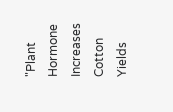"Plant Hormone Increases Cotton Yields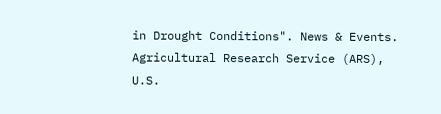in Drought Conditions". News & Events. Agricultural Research Service (ARS), U.S.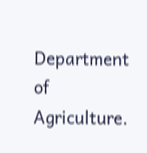Department of Agriculture.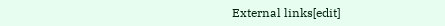External links[edit]